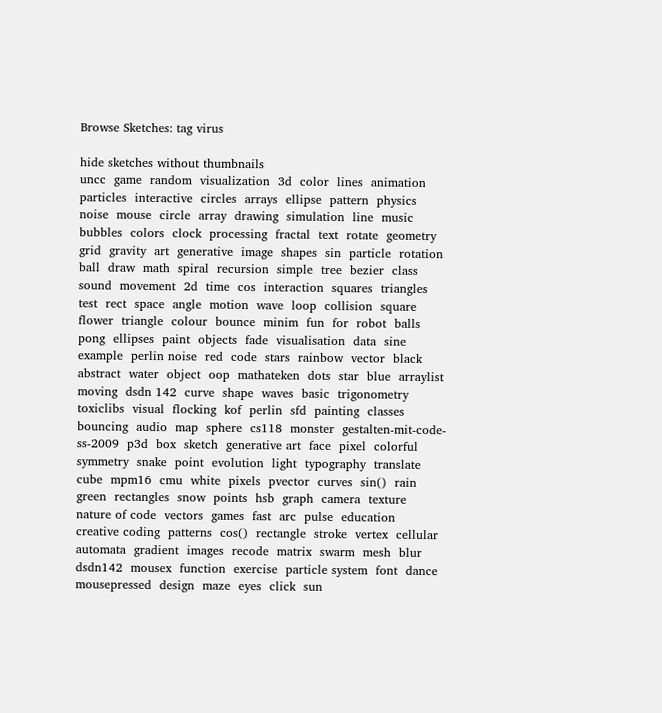Browse Sketches: tag virus

hide sketches without thumbnails
uncc  game  random  visualization  3d  color  lines  animation  particles  interactive  circles  arrays  ellipse  pattern  physics  noise  mouse  circle  array  drawing  simulation  line  music  bubbles  colors  clock  processing  fractal  text  rotate  geometry  grid  gravity  art  generative  image  shapes  sin  particle  rotation  ball  draw  math  spiral  recursion  simple  tree  bezier  class  sound  movement  2d  time  cos  interaction  squares  triangles  test  rect  space  angle  motion  wave  loop  collision  square  flower  triangle  colour  bounce  minim  fun  for  robot  balls  pong  ellipses  paint  objects  fade  visualisation  data  sine  example  perlin noise  red  code  stars  rainbow  vector  black  abstract  water  object  oop  mathateken  dots  star  blue  arraylist  moving  dsdn 142  curve  shape  waves  basic  trigonometry  toxiclibs  visual  flocking  kof  perlin  sfd  painting  classes  bouncing  audio  map  sphere  cs118  monster  gestalten-mit-code-ss-2009  p3d  box  sketch  generative art  face  pixel  colorful  symmetry  snake  point  evolution  light  typography  translate  cube  mpm16  cmu  white  pixels  pvector  curves  sin()  rain  green  rectangles  snow  points  hsb  graph  camera  texture  nature of code  vectors  games  fast  arc  pulse  education  creative coding  patterns  cos()  rectangle  stroke  vertex  cellular automata  gradient  images  recode  matrix  swarm  mesh  blur  dsdn142  mousex  function  exercise  particle system  font  dance  mousepressed  design  maze  eyes  click  sun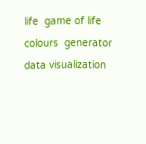life  game of life  colours  generator  data visualization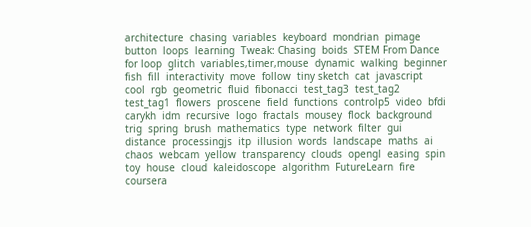architecture  chasing  variables  keyboard  mondrian  pimage  button  loops  learning  Tweak: Chasing  boids  STEM From Dance  for loop  glitch  variables,timer,mouse  dynamic  walking  beginner  fish  fill  interactivity  move  follow  tiny sketch  cat  javascript  cool  rgb  geometric  fluid  fibonacci  test_tag3  test_tag2  test_tag1  flowers  proscene  field  functions  controlp5  video  bfdi  carykh  idm  recursive  logo  fractals  mousey  flock  background  trig  spring  brush  mathematics  type  network  filter  gui  distance  processingjs  itp  illusion  words  landscape  maths  ai  chaos  webcam  yellow  transparency  clouds  opengl  easing  spin  toy  house  cloud  kaleidoscope  algorithm  FutureLearn  fire  coursera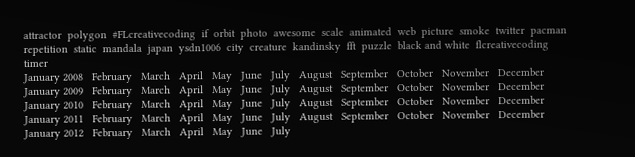attractor  polygon  #FLcreativecoding  if  orbit  photo  awesome  scale  animated  web  picture  smoke  twitter  pacman  repetition  static  mandala  japan  ysdn1006  city  creature  kandinsky  fft  puzzle  black and white  flcreativecoding  timer
January 2008   February   March   April   May   June   July   August   September   October   November   December   January 2009   February   March   April   May   June   July   August   September   October   November   December   January 2010   February   March   April   May   June   July   August   September   October   November   December   January 2011   February   March   April   May   June   July   August   September   October   November   December   January 2012   February   March   April   May   June   July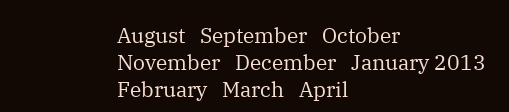August   September   October   November   December   January 2013   February   March   April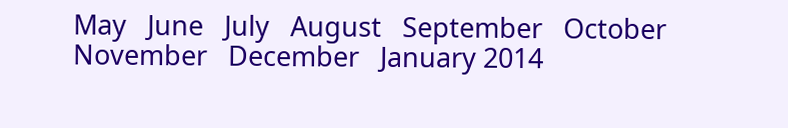May   June   July   August   September   October   November   December   January 2014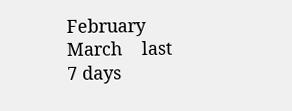February   March    last 7 days